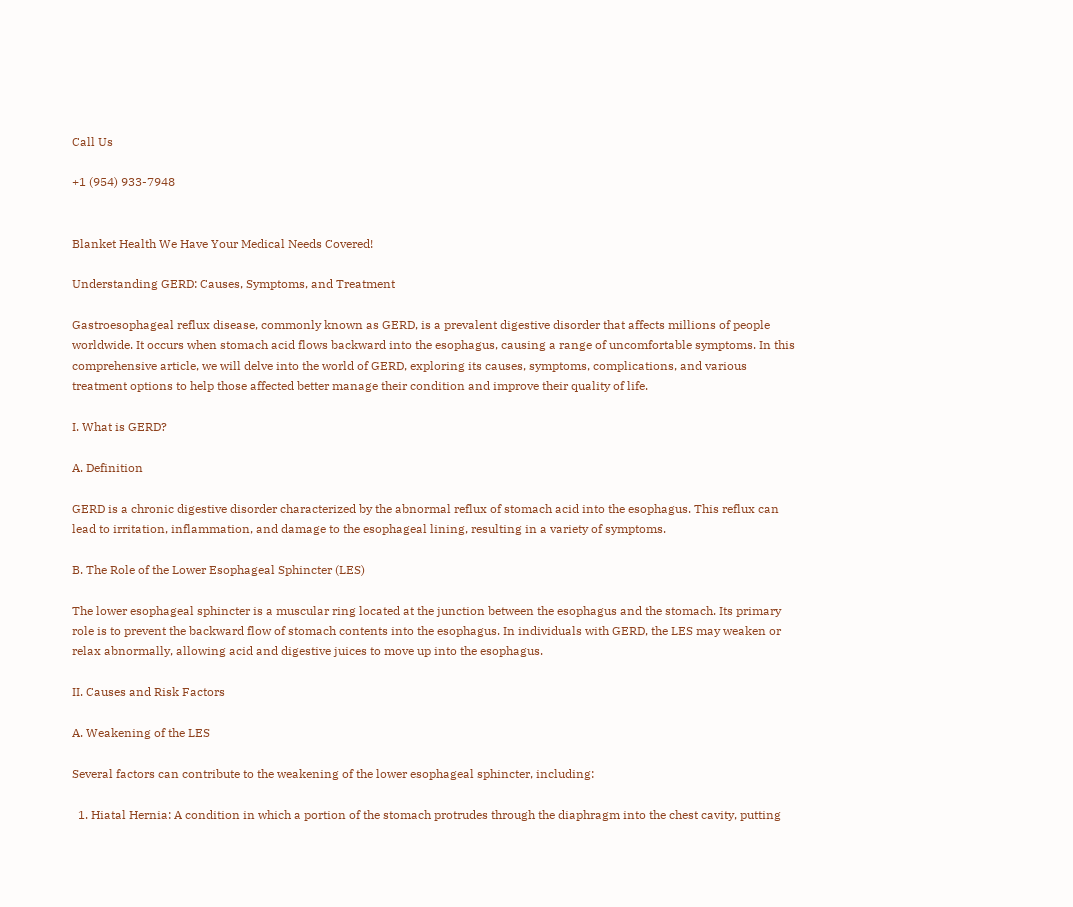Call Us

+1 (954) 933-7948


Blanket Health We Have Your Medical Needs Covered!

Understanding GERD: Causes, Symptoms, and Treatment

Gastroesophageal reflux disease, commonly known as GERD, is a prevalent digestive disorder that affects millions of people worldwide. It occurs when stomach acid flows backward into the esophagus, causing a range of uncomfortable symptoms. In this comprehensive article, we will delve into the world of GERD, exploring its causes, symptoms, complications, and various treatment options to help those affected better manage their condition and improve their quality of life.

I. What is GERD?

A. Definition

GERD is a chronic digestive disorder characterized by the abnormal reflux of stomach acid into the esophagus. This reflux can lead to irritation, inflammation, and damage to the esophageal lining, resulting in a variety of symptoms.

B. The Role of the Lower Esophageal Sphincter (LES)

The lower esophageal sphincter is a muscular ring located at the junction between the esophagus and the stomach. Its primary role is to prevent the backward flow of stomach contents into the esophagus. In individuals with GERD, the LES may weaken or relax abnormally, allowing acid and digestive juices to move up into the esophagus.

II. Causes and Risk Factors

A. Weakening of the LES

Several factors can contribute to the weakening of the lower esophageal sphincter, including:

  1. Hiatal Hernia: A condition in which a portion of the stomach protrudes through the diaphragm into the chest cavity, putting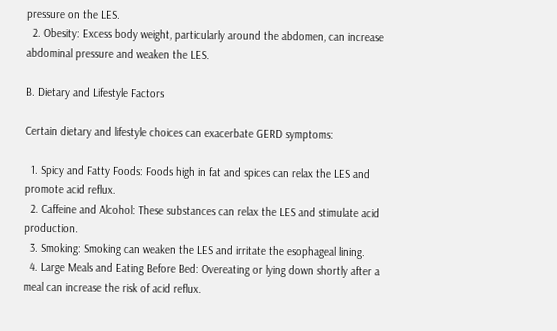pressure on the LES.
  2. Obesity: Excess body weight, particularly around the abdomen, can increase abdominal pressure and weaken the LES.

B. Dietary and Lifestyle Factors

Certain dietary and lifestyle choices can exacerbate GERD symptoms:

  1. Spicy and Fatty Foods: Foods high in fat and spices can relax the LES and promote acid reflux.
  2. Caffeine and Alcohol: These substances can relax the LES and stimulate acid production.
  3. Smoking: Smoking can weaken the LES and irritate the esophageal lining.
  4. Large Meals and Eating Before Bed: Overeating or lying down shortly after a meal can increase the risk of acid reflux.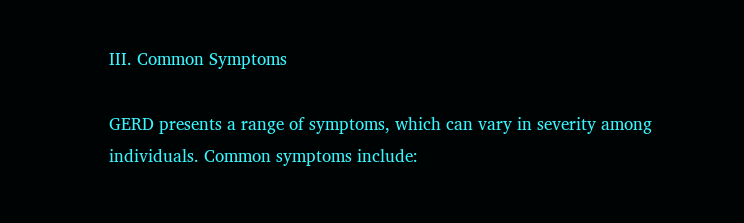III. Common Symptoms

GERD presents a range of symptoms, which can vary in severity among individuals. Common symptoms include: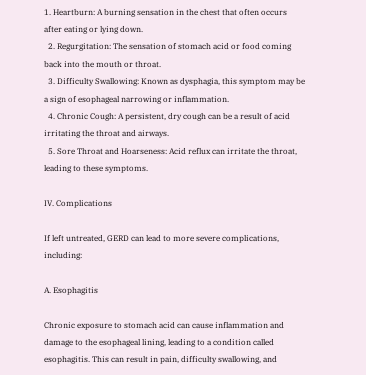1. Heartburn: A burning sensation in the chest that often occurs after eating or lying down.
  2. Regurgitation: The sensation of stomach acid or food coming back into the mouth or throat.
  3. Difficulty Swallowing: Known as dysphagia, this symptom may be a sign of esophageal narrowing or inflammation.
  4. Chronic Cough: A persistent, dry cough can be a result of acid irritating the throat and airways.
  5. Sore Throat and Hoarseness: Acid reflux can irritate the throat, leading to these symptoms.

IV. Complications

If left untreated, GERD can lead to more severe complications, including:

A. Esophagitis

Chronic exposure to stomach acid can cause inflammation and damage to the esophageal lining, leading to a condition called esophagitis. This can result in pain, difficulty swallowing, and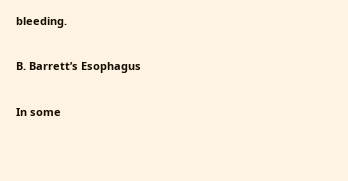bleeding.

B. Barrett’s Esophagus

In some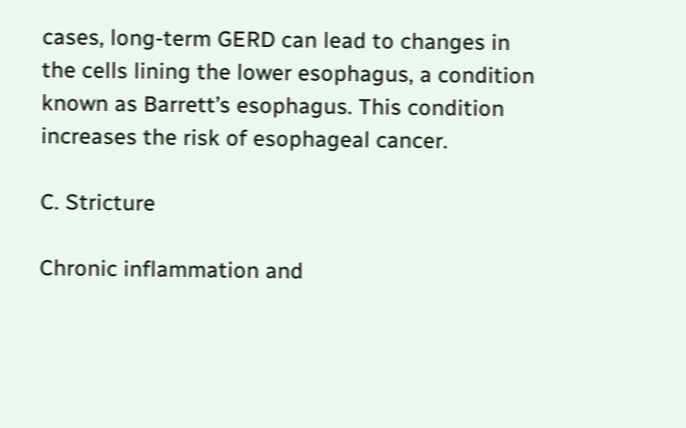cases, long-term GERD can lead to changes in the cells lining the lower esophagus, a condition known as Barrett’s esophagus. This condition increases the risk of esophageal cancer.

C. Stricture

Chronic inflammation and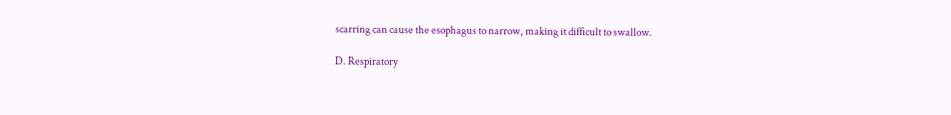scarring can cause the esophagus to narrow, making it difficult to swallow.

D. Respiratory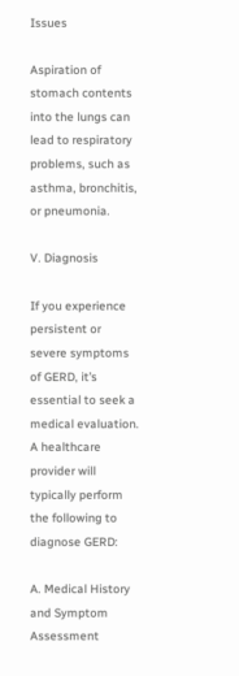Issues

Aspiration of stomach contents into the lungs can lead to respiratory problems, such as asthma, bronchitis, or pneumonia.

V. Diagnosis

If you experience persistent or severe symptoms of GERD, it’s essential to seek a medical evaluation. A healthcare provider will typically perform the following to diagnose GERD:

A. Medical History and Symptom Assessment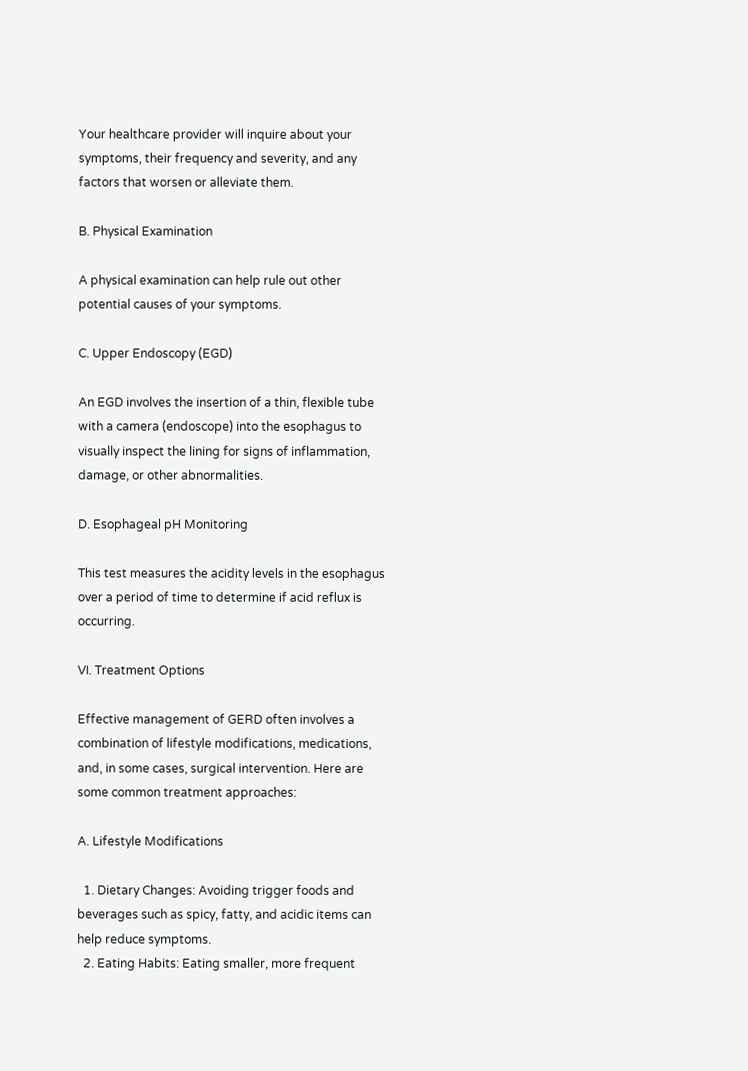Your healthcare provider will inquire about your symptoms, their frequency and severity, and any factors that worsen or alleviate them.

B. Physical Examination

A physical examination can help rule out other potential causes of your symptoms.

C. Upper Endoscopy (EGD)

An EGD involves the insertion of a thin, flexible tube with a camera (endoscope) into the esophagus to visually inspect the lining for signs of inflammation, damage, or other abnormalities.

D. Esophageal pH Monitoring

This test measures the acidity levels in the esophagus over a period of time to determine if acid reflux is occurring.

VI. Treatment Options

Effective management of GERD often involves a combination of lifestyle modifications, medications, and, in some cases, surgical intervention. Here are some common treatment approaches:

A. Lifestyle Modifications

  1. Dietary Changes: Avoiding trigger foods and beverages such as spicy, fatty, and acidic items can help reduce symptoms.
  2. Eating Habits: Eating smaller, more frequent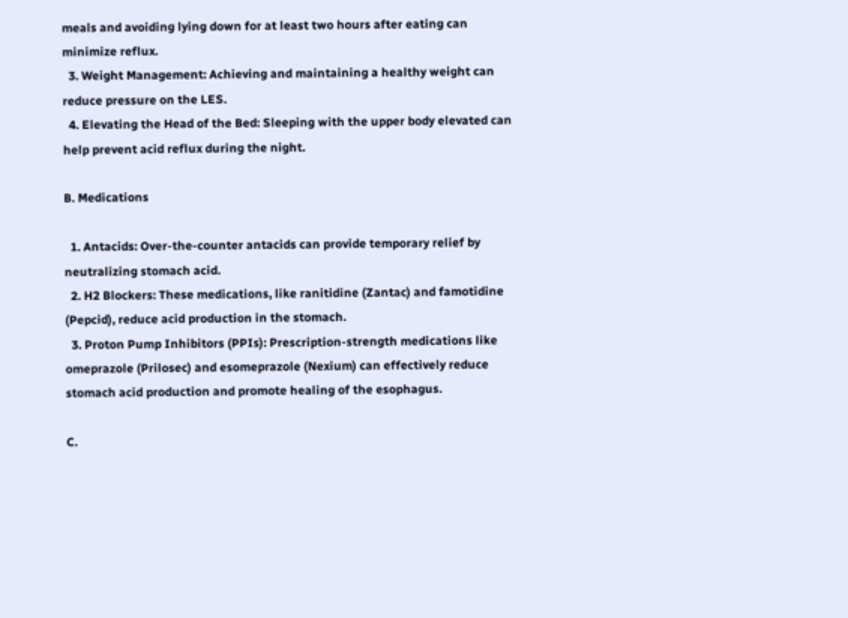meals and avoiding lying down for at least two hours after eating can minimize reflux.
  3. Weight Management: Achieving and maintaining a healthy weight can reduce pressure on the LES.
  4. Elevating the Head of the Bed: Sleeping with the upper body elevated can help prevent acid reflux during the night.

B. Medications

  1. Antacids: Over-the-counter antacids can provide temporary relief by neutralizing stomach acid.
  2. H2 Blockers: These medications, like ranitidine (Zantac) and famotidine (Pepcid), reduce acid production in the stomach.
  3. Proton Pump Inhibitors (PPIs): Prescription-strength medications like omeprazole (Prilosec) and esomeprazole (Nexium) can effectively reduce stomach acid production and promote healing of the esophagus.

C.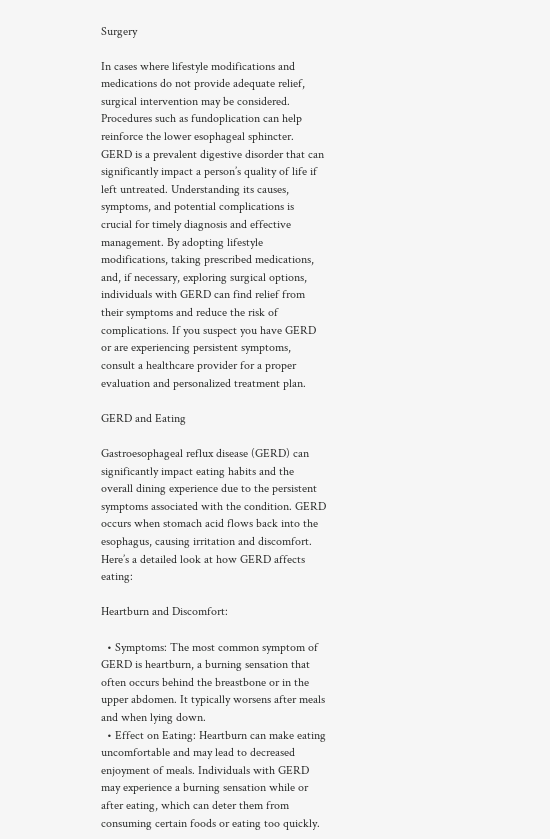Surgery

In cases where lifestyle modifications and medications do not provide adequate relief, surgical intervention may be considered. Procedures such as fundoplication can help reinforce the lower esophageal sphincter. GERD is a prevalent digestive disorder that can significantly impact a person’s quality of life if left untreated. Understanding its causes, symptoms, and potential complications is crucial for timely diagnosis and effective management. By adopting lifestyle modifications, taking prescribed medications, and, if necessary, exploring surgical options, individuals with GERD can find relief from their symptoms and reduce the risk of complications. If you suspect you have GERD or are experiencing persistent symptoms, consult a healthcare provider for a proper evaluation and personalized treatment plan.

GERD and Eating

Gastroesophageal reflux disease (GERD) can significantly impact eating habits and the overall dining experience due to the persistent symptoms associated with the condition. GERD occurs when stomach acid flows back into the esophagus, causing irritation and discomfort. Here’s a detailed look at how GERD affects eating:

Heartburn and Discomfort:

  • Symptoms: The most common symptom of GERD is heartburn, a burning sensation that often occurs behind the breastbone or in the upper abdomen. It typically worsens after meals and when lying down.
  • Effect on Eating: Heartburn can make eating uncomfortable and may lead to decreased enjoyment of meals. Individuals with GERD may experience a burning sensation while or after eating, which can deter them from consuming certain foods or eating too quickly.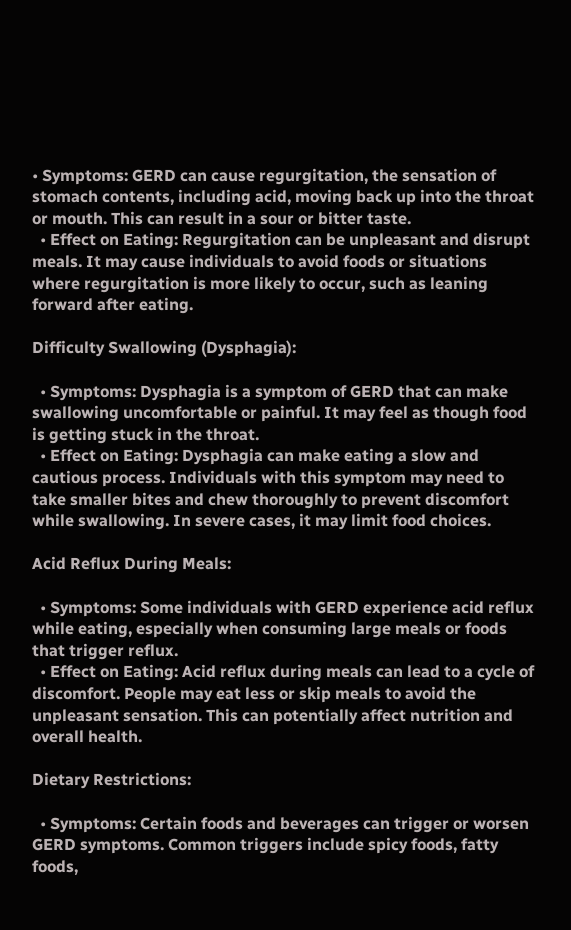• Symptoms: GERD can cause regurgitation, the sensation of stomach contents, including acid, moving back up into the throat or mouth. This can result in a sour or bitter taste.
  • Effect on Eating: Regurgitation can be unpleasant and disrupt meals. It may cause individuals to avoid foods or situations where regurgitation is more likely to occur, such as leaning forward after eating.

Difficulty Swallowing (Dysphagia):

  • Symptoms: Dysphagia is a symptom of GERD that can make swallowing uncomfortable or painful. It may feel as though food is getting stuck in the throat.
  • Effect on Eating: Dysphagia can make eating a slow and cautious process. Individuals with this symptom may need to take smaller bites and chew thoroughly to prevent discomfort while swallowing. In severe cases, it may limit food choices.

Acid Reflux During Meals:

  • Symptoms: Some individuals with GERD experience acid reflux while eating, especially when consuming large meals or foods that trigger reflux.
  • Effect on Eating: Acid reflux during meals can lead to a cycle of discomfort. People may eat less or skip meals to avoid the unpleasant sensation. This can potentially affect nutrition and overall health.

Dietary Restrictions:

  • Symptoms: Certain foods and beverages can trigger or worsen GERD symptoms. Common triggers include spicy foods, fatty foods,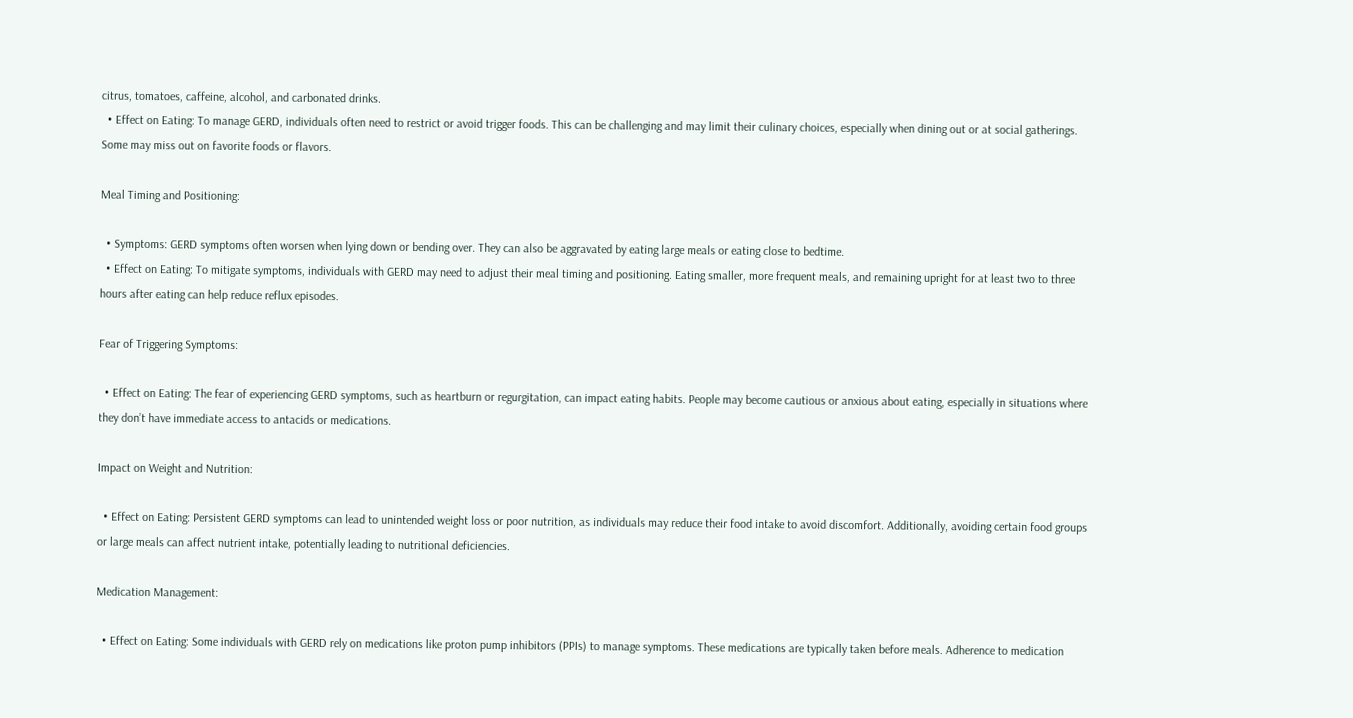citrus, tomatoes, caffeine, alcohol, and carbonated drinks.
  • Effect on Eating: To manage GERD, individuals often need to restrict or avoid trigger foods. This can be challenging and may limit their culinary choices, especially when dining out or at social gatherings. Some may miss out on favorite foods or flavors.

Meal Timing and Positioning:

  • Symptoms: GERD symptoms often worsen when lying down or bending over. They can also be aggravated by eating large meals or eating close to bedtime.
  • Effect on Eating: To mitigate symptoms, individuals with GERD may need to adjust their meal timing and positioning. Eating smaller, more frequent meals, and remaining upright for at least two to three hours after eating can help reduce reflux episodes.

Fear of Triggering Symptoms:

  • Effect on Eating: The fear of experiencing GERD symptoms, such as heartburn or regurgitation, can impact eating habits. People may become cautious or anxious about eating, especially in situations where they don’t have immediate access to antacids or medications.

Impact on Weight and Nutrition:

  • Effect on Eating: Persistent GERD symptoms can lead to unintended weight loss or poor nutrition, as individuals may reduce their food intake to avoid discomfort. Additionally, avoiding certain food groups or large meals can affect nutrient intake, potentially leading to nutritional deficiencies.

Medication Management:

  • Effect on Eating: Some individuals with GERD rely on medications like proton pump inhibitors (PPIs) to manage symptoms. These medications are typically taken before meals. Adherence to medication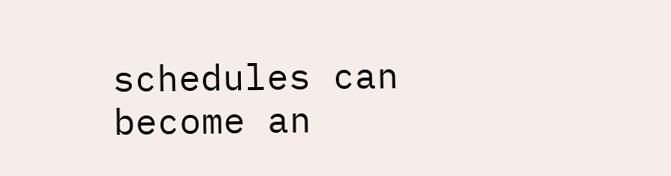schedules can become an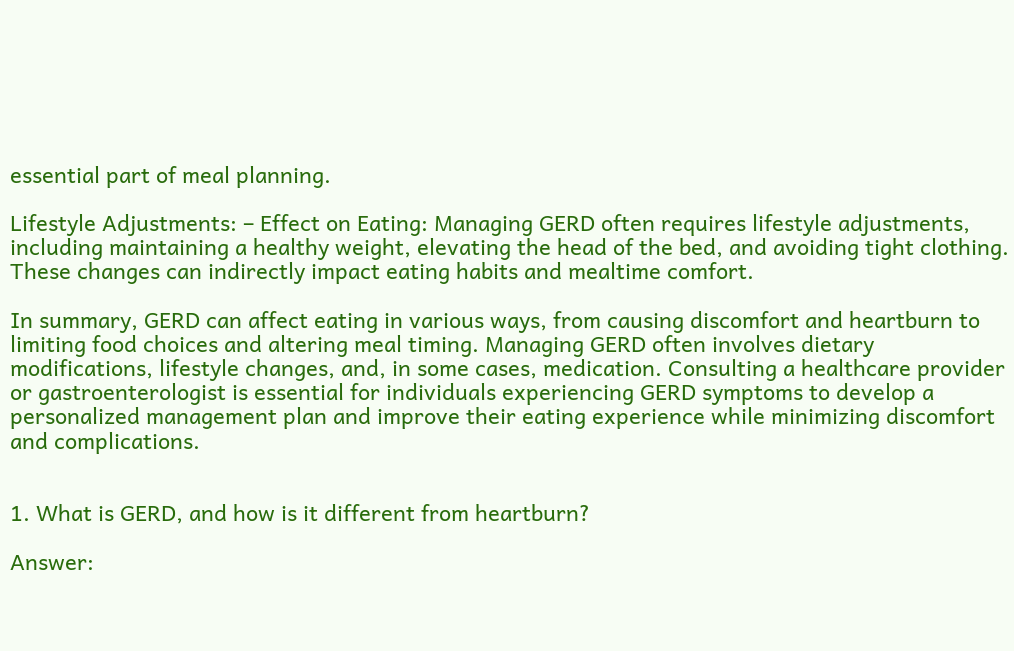essential part of meal planning.

Lifestyle Adjustments: – Effect on Eating: Managing GERD often requires lifestyle adjustments, including maintaining a healthy weight, elevating the head of the bed, and avoiding tight clothing. These changes can indirectly impact eating habits and mealtime comfort.

In summary, GERD can affect eating in various ways, from causing discomfort and heartburn to limiting food choices and altering meal timing. Managing GERD often involves dietary modifications, lifestyle changes, and, in some cases, medication. Consulting a healthcare provider or gastroenterologist is essential for individuals experiencing GERD symptoms to develop a personalized management plan and improve their eating experience while minimizing discomfort and complications.


1. What is GERD, and how is it different from heartburn?

Answer: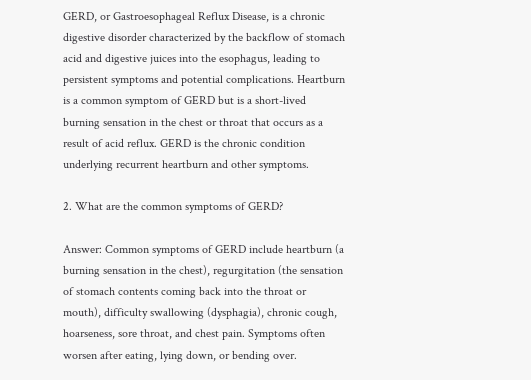GERD, or Gastroesophageal Reflux Disease, is a chronic digestive disorder characterized by the backflow of stomach acid and digestive juices into the esophagus, leading to persistent symptoms and potential complications. Heartburn is a common symptom of GERD but is a short-lived burning sensation in the chest or throat that occurs as a result of acid reflux. GERD is the chronic condition underlying recurrent heartburn and other symptoms.

2. What are the common symptoms of GERD?

Answer: Common symptoms of GERD include heartburn (a burning sensation in the chest), regurgitation (the sensation of stomach contents coming back into the throat or mouth), difficulty swallowing (dysphagia), chronic cough, hoarseness, sore throat, and chest pain. Symptoms often worsen after eating, lying down, or bending over.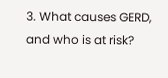3. What causes GERD, and who is at risk?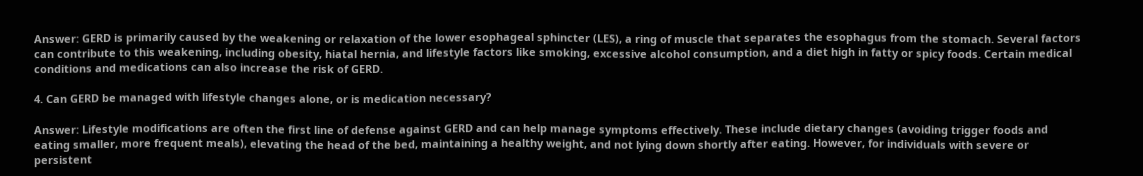Answer: GERD is primarily caused by the weakening or relaxation of the lower esophageal sphincter (LES), a ring of muscle that separates the esophagus from the stomach. Several factors can contribute to this weakening, including obesity, hiatal hernia, and lifestyle factors like smoking, excessive alcohol consumption, and a diet high in fatty or spicy foods. Certain medical conditions and medications can also increase the risk of GERD.

4. Can GERD be managed with lifestyle changes alone, or is medication necessary?

Answer: Lifestyle modifications are often the first line of defense against GERD and can help manage symptoms effectively. These include dietary changes (avoiding trigger foods and eating smaller, more frequent meals), elevating the head of the bed, maintaining a healthy weight, and not lying down shortly after eating. However, for individuals with severe or persistent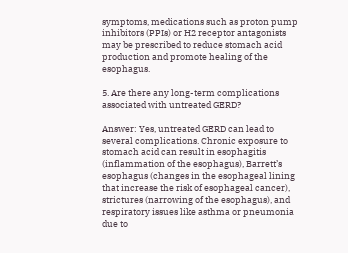symptoms, medications such as proton pump inhibitors (PPIs) or H2 receptor antagonists may be prescribed to reduce stomach acid production and promote healing of the esophagus.

5. Are there any long-term complications associated with untreated GERD?

Answer: Yes, untreated GERD can lead to several complications. Chronic exposure to stomach acid can result in esophagitis (inflammation of the esophagus), Barrett’s esophagus (changes in the esophageal lining that increase the risk of esophageal cancer), strictures (narrowing of the esophagus), and respiratory issues like asthma or pneumonia due to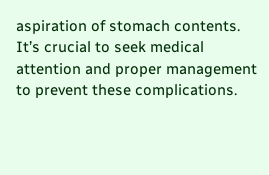aspiration of stomach contents. It’s crucial to seek medical attention and proper management to prevent these complications.